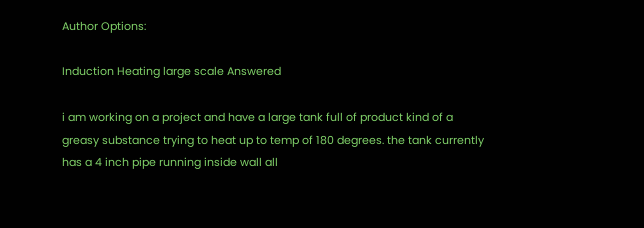Author Options:

Induction Heating large scale Answered

i am working on a project and have a large tank full of product kind of a greasy substance trying to heat up to temp of 180 degrees. the tank currently has a 4 inch pipe running inside wall all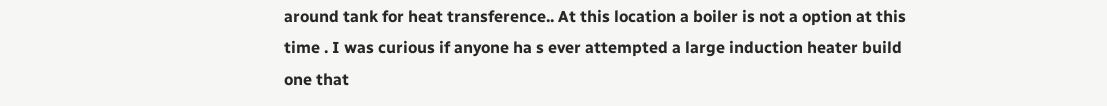around tank for heat transference.. At this location a boiler is not a option at this time . I was curious if anyone ha s ever attempted a large induction heater build one that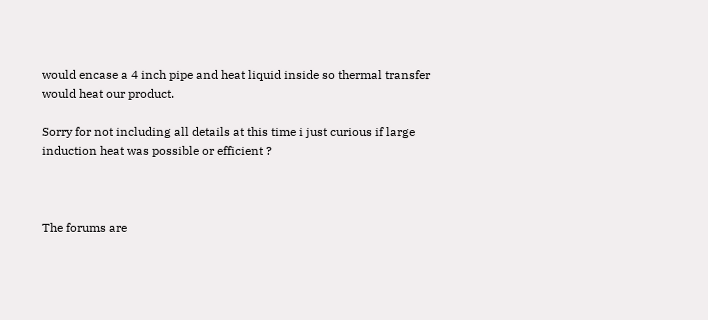would encase a 4 inch pipe and heat liquid inside so thermal transfer would heat our product.

Sorry for not including all details at this time i just curious if large induction heat was possible or efficient ?



The forums are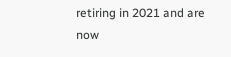retiring in 2021 and are now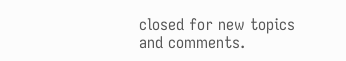closed for new topics and comments.